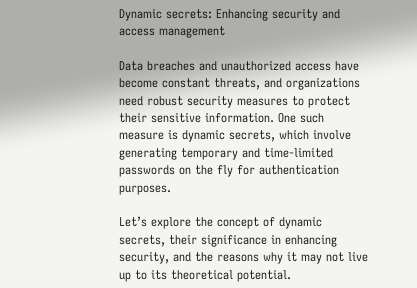Dynamic secrets: Enhancing security and access management

Data breaches and unauthorized access have become constant threats, and organizations need robust security measures to protect their sensitive information. One such measure is dynamic secrets, which involve generating temporary and time-limited passwords on the fly for authentication purposes.

Let’s explore the concept of dynamic secrets, their significance in enhancing security, and the reasons why it may not live up to its theoretical potential.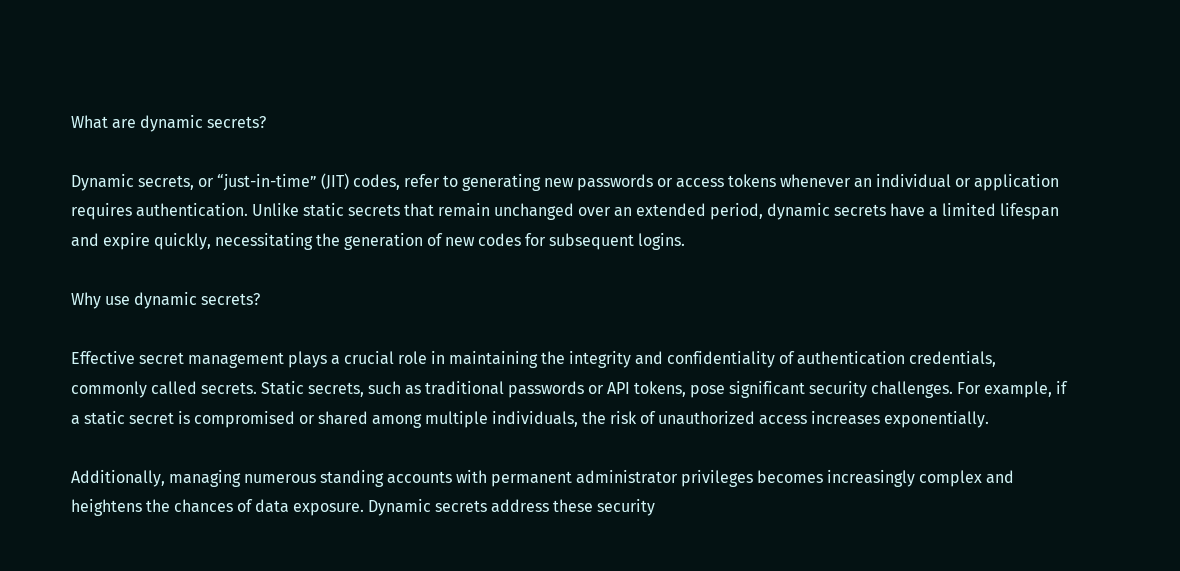What are dynamic secrets?

Dynamic secrets, or “just-in-time” (JIT) codes, refer to generating new passwords or access tokens whenever an individual or application requires authentication. Unlike static secrets that remain unchanged over an extended period, dynamic secrets have a limited lifespan and expire quickly, necessitating the generation of new codes for subsequent logins.

Why use dynamic secrets?

Effective secret management plays a crucial role in maintaining the integrity and confidentiality of authentication credentials, commonly called secrets. Static secrets, such as traditional passwords or API tokens, pose significant security challenges. For example, if a static secret is compromised or shared among multiple individuals, the risk of unauthorized access increases exponentially.

Additionally, managing numerous standing accounts with permanent administrator privileges becomes increasingly complex and heightens the chances of data exposure. Dynamic secrets address these security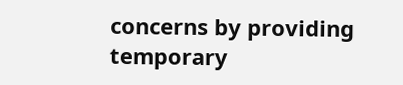concerns by providing temporary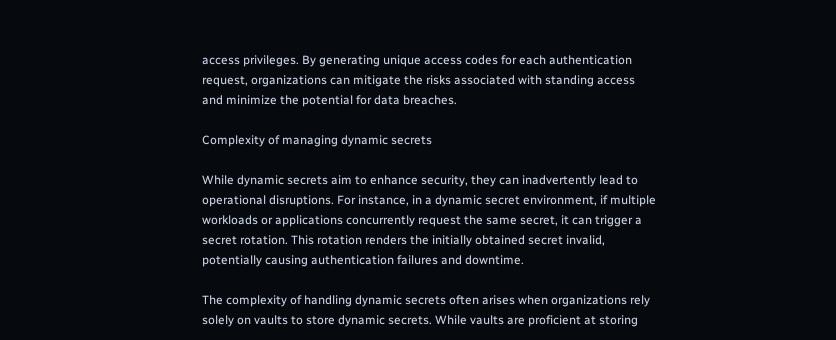access privileges. By generating unique access codes for each authentication request, organizations can mitigate the risks associated with standing access and minimize the potential for data breaches.

Complexity of managing dynamic secrets

While dynamic secrets aim to enhance security, they can inadvertently lead to operational disruptions. For instance, in a dynamic secret environment, if multiple workloads or applications concurrently request the same secret, it can trigger a secret rotation. This rotation renders the initially obtained secret invalid, potentially causing authentication failures and downtime.

The complexity of handling dynamic secrets often arises when organizations rely solely on vaults to store dynamic secrets. While vaults are proficient at storing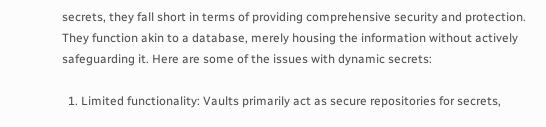secrets, they fall short in terms of providing comprehensive security and protection. They function akin to a database, merely housing the information without actively safeguarding it. Here are some of the issues with dynamic secrets:

  1. Limited functionality: Vaults primarily act as secure repositories for secrets,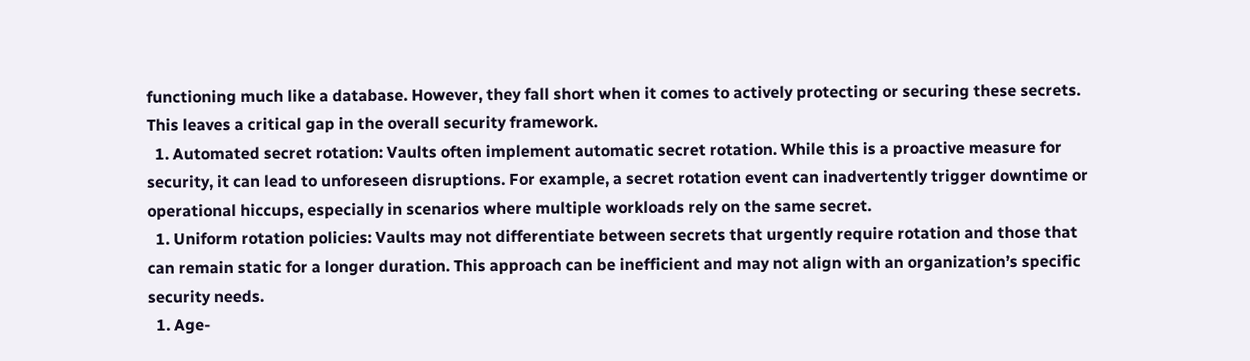functioning much like a database. However, they fall short when it comes to actively protecting or securing these secrets. This leaves a critical gap in the overall security framework.
  1. Automated secret rotation: Vaults often implement automatic secret rotation. While this is a proactive measure for security, it can lead to unforeseen disruptions. For example, a secret rotation event can inadvertently trigger downtime or operational hiccups, especially in scenarios where multiple workloads rely on the same secret.
  1. Uniform rotation policies: Vaults may not differentiate between secrets that urgently require rotation and those that can remain static for a longer duration. This approach can be inefficient and may not align with an organization’s specific security needs.
  1. Age-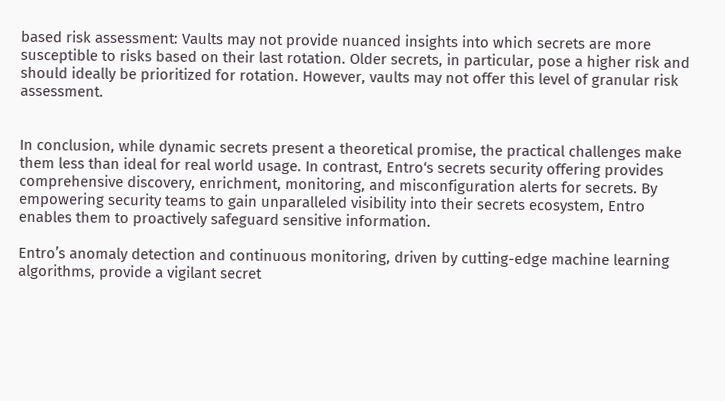based risk assessment: Vaults may not provide nuanced insights into which secrets are more susceptible to risks based on their last rotation. Older secrets, in particular, pose a higher risk and should ideally be prioritized for rotation. However, vaults may not offer this level of granular risk assessment.


In conclusion, while dynamic secrets present a theoretical promise, the practical challenges make them less than ideal for real world usage. In contrast, Entro‘s secrets security offering provides comprehensive discovery, enrichment, monitoring, and misconfiguration alerts for secrets. By empowering security teams to gain unparalleled visibility into their secrets ecosystem, Entro enables them to proactively safeguard sensitive information.

Entro’s anomaly detection and continuous monitoring, driven by cutting-edge machine learning algorithms, provide a vigilant secret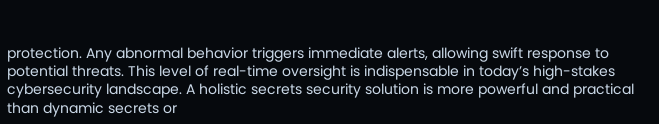protection. Any abnormal behavior triggers immediate alerts, allowing swift response to potential threats. This level of real-time oversight is indispensable in today’s high-stakes cybersecurity landscape. A holistic secrets security solution is more powerful and practical than dynamic secrets or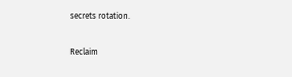secrets rotation.

Reclaim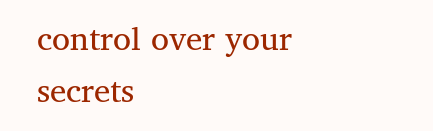control over your secrets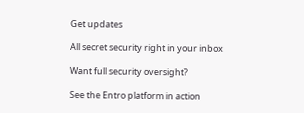Get updates

All secret security right in your inbox

Want full security oversight?

See the Entro platform in action